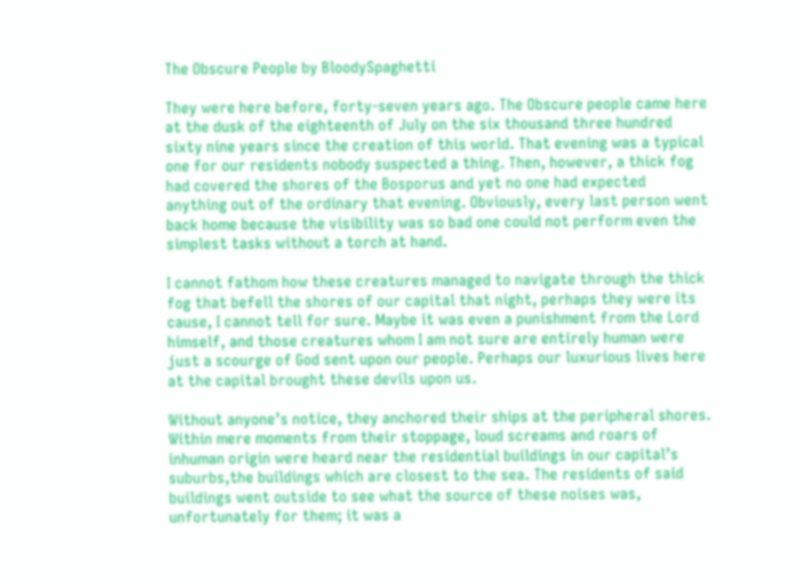The Obscure People by BloodySpaghetti

They were here before, forty-seven years ago. The Obscure people came here at the dusk of the eighteenth of July on the six thousand three hundred sixty nine years since the creation of this world. That evening was a typical one for our residents nobody suspected a thing. Then, however, a thick fog had covered the shores of the Bosporus and yet no one had expected anything out of the ordinary that evening. Obviously, every last person went back home because the visibility was so bad one could not perform even the simplest tasks without a torch at hand.

I cannot fathom how these creatures managed to navigate through the thick fog that befell the shores of our capital that night, perhaps they were its cause, I cannot tell for sure. Maybe it was even a punishment from the Lord himself, and those creatures whom I am not sure are entirely human were just a scourge of God sent upon our people. Perhaps our luxurious lives here at the capital brought these devils upon us.

Without anyone’s notice, they anchored their ships at the peripheral shores. Within mere moments from their stoppage, loud screams and roars of inhuman origin were heard near the residential buildings in our capital’s suburbs,the buildings which are closest to the sea. The residents of said buildings went outside to see what the source of these noises was, unfortunately for them; it was a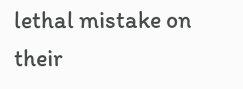lethal mistake on their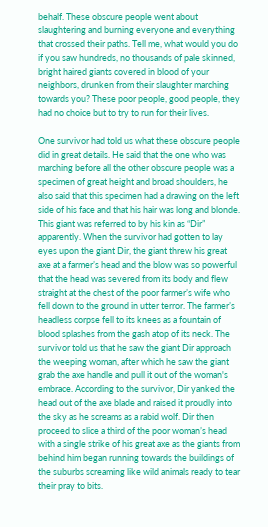behalf. These obscure people went about slaughtering and burning everyone and everything that crossed their paths. Tell me, what would you do if you saw hundreds, no thousands of pale skinned, bright haired giants covered in blood of your neighbors, drunken from their slaughter marching towards you? These poor people, good people, they had no choice but to try to run for their lives.

One survivor had told us what these obscure people did in great details. He said that the one who was marching before all the other obscure people was a specimen of great height and broad shoulders, he also said that this specimen had a drawing on the left side of his face and that his hair was long and blonde. This giant was referred to by his kin as “Dir” apparently. When the survivor had gotten to lay eyes upon the giant Dir, the giant threw his great axe at a farmer’s head and the blow was so powerful that the head was severed from its body and flew straight at the chest of the poor farmer’s wife who fell down to the ground in utter terror. The farmer’s headless corpse fell to its knees as a fountain of blood splashes from the gash atop of its neck. The survivor told us that he saw the giant Dir approach the weeping woman, after which he saw the giant grab the axe handle and pull it out of the woman's embrace. According to the survivor, Dir yanked the head out of the axe blade and raised it proudly into the sky as he screams as a rabid wolf. Dir then proceed to slice a third of the poor woman’s head with a single strike of his great axe as the giants from behind him began running towards the buildings of the suburbs screaming like wild animals ready to tear their pray to bits.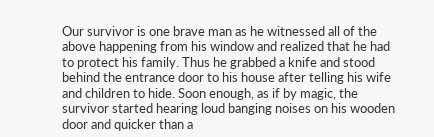Our survivor is one brave man as he witnessed all of the above happening from his window and realized that he had to protect his family. Thus he grabbed a knife and stood behind the entrance door to his house after telling his wife and children to hide. Soon enough, as if by magic, the survivor started hearing loud banging noises on his wooden door and quicker than a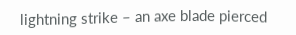lightning strike – an axe blade pierced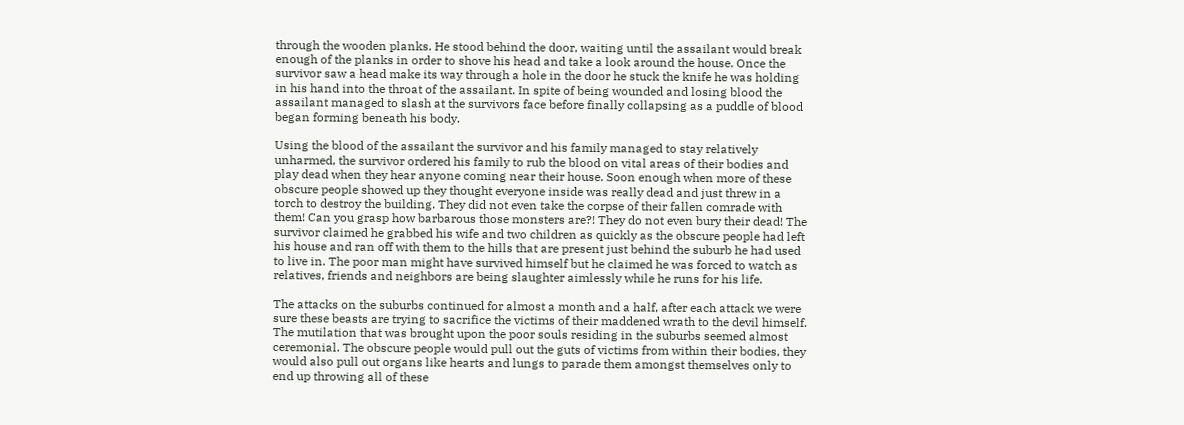through the wooden planks. He stood behind the door, waiting until the assailant would break enough of the planks in order to shove his head and take a look around the house. Once the survivor saw a head make its way through a hole in the door he stuck the knife he was holding in his hand into the throat of the assailant. In spite of being wounded and losing blood the assailant managed to slash at the survivors face before finally collapsing as a puddle of blood began forming beneath his body.

Using the blood of the assailant the survivor and his family managed to stay relatively unharmed, the survivor ordered his family to rub the blood on vital areas of their bodies and play dead when they hear anyone coming near their house. Soon enough when more of these obscure people showed up they thought everyone inside was really dead and just threw in a torch to destroy the building. They did not even take the corpse of their fallen comrade with them! Can you grasp how barbarous those monsters are?! They do not even bury their dead! The survivor claimed he grabbed his wife and two children as quickly as the obscure people had left his house and ran off with them to the hills that are present just behind the suburb he had used to live in. The poor man might have survived himself but he claimed he was forced to watch as relatives, friends and neighbors are being slaughter aimlessly while he runs for his life.

The attacks on the suburbs continued for almost a month and a half, after each attack we were sure these beasts are trying to sacrifice the victims of their maddened wrath to the devil himself. The mutilation that was brought upon the poor souls residing in the suburbs seemed almost ceremonial. The obscure people would pull out the guts of victims from within their bodies, they would also pull out organs like hearts and lungs to parade them amongst themselves only to end up throwing all of these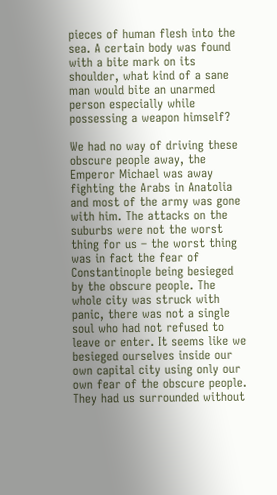pieces of human flesh into the sea. A certain body was found with a bite mark on its shoulder, what kind of a sane man would bite an unarmed person especially while possessing a weapon himself?

We had no way of driving these obscure people away, the Emperor Michael was away fighting the Arabs in Anatolia and most of the army was gone with him. The attacks on the suburbs were not the worst thing for us – the worst thing was in fact the fear of Constantinople being besieged by the obscure people. The whole city was struck with panic, there was not a single soul who had not refused to leave or enter. It seems like we besieged ourselves inside our own capital city using only our own fear of the obscure people. They had us surrounded without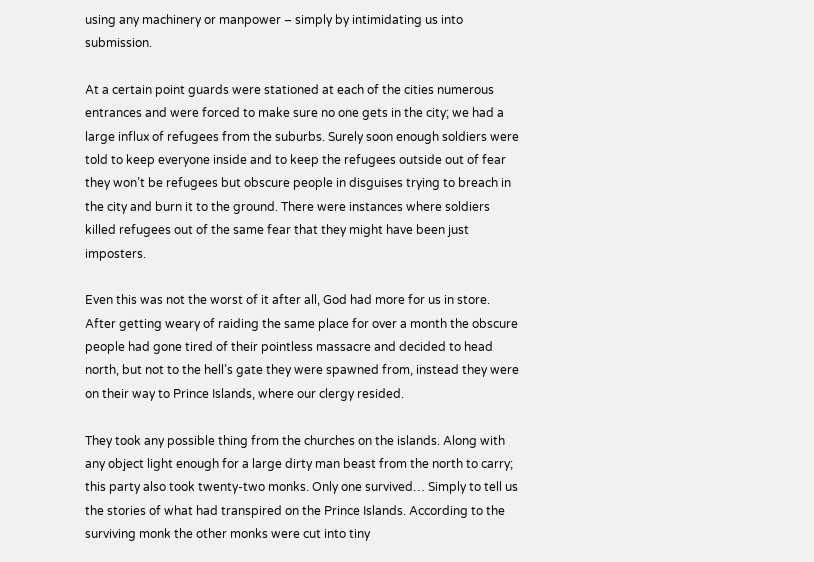using any machinery or manpower – simply by intimidating us into submission.

At a certain point guards were stationed at each of the cities numerous entrances and were forced to make sure no one gets in the city; we had a large influx of refugees from the suburbs. Surely soon enough soldiers were told to keep everyone inside and to keep the refugees outside out of fear they won’t be refugees but obscure people in disguises trying to breach in the city and burn it to the ground. There were instances where soldiers killed refugees out of the same fear that they might have been just imposters.

Even this was not the worst of it after all, God had more for us in store. After getting weary of raiding the same place for over a month the obscure people had gone tired of their pointless massacre and decided to head north, but not to the hell’s gate they were spawned from, instead they were on their way to Prince Islands, where our clergy resided.

They took any possible thing from the churches on the islands. Along with any object light enough for a large dirty man beast from the north to carry; this party also took twenty-two monks. Only one survived… Simply to tell us the stories of what had transpired on the Prince Islands. According to the surviving monk the other monks were cut into tiny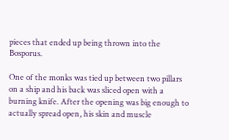pieces that ended up being thrown into the Bosporus.

One of the monks was tied up between two pillars on a ship and his back was sliced open with a burning knife. After the opening was big enough to actually spread open, his skin and muscle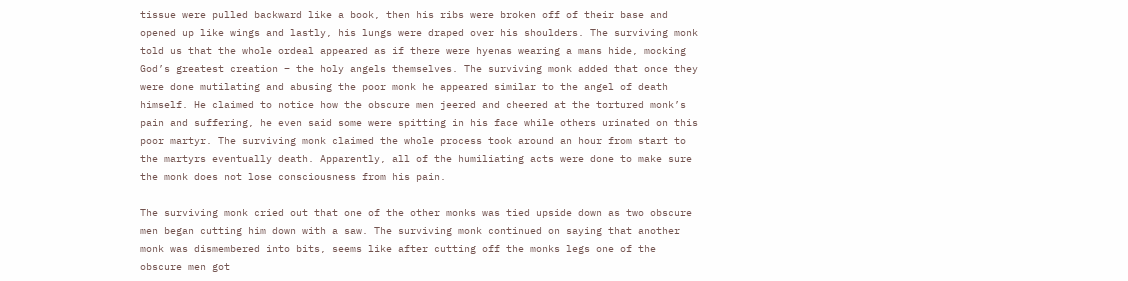tissue were pulled backward like a book, then his ribs were broken off of their base and opened up like wings and lastly, his lungs were draped over his shoulders. The surviving monk told us that the whole ordeal appeared as if there were hyenas wearing a mans hide, mocking God’s greatest creation – the holy angels themselves. The surviving monk added that once they were done mutilating and abusing the poor monk he appeared similar to the angel of death himself. He claimed to notice how the obscure men jeered and cheered at the tortured monk’s pain and suffering, he even said some were spitting in his face while others urinated on this poor martyr. The surviving monk claimed the whole process took around an hour from start to the martyrs eventually death. Apparently, all of the humiliating acts were done to make sure the monk does not lose consciousness from his pain.

The surviving monk cried out that one of the other monks was tied upside down as two obscure men began cutting him down with a saw. The surviving monk continued on saying that another monk was dismembered into bits, seems like after cutting off the monks legs one of the obscure men got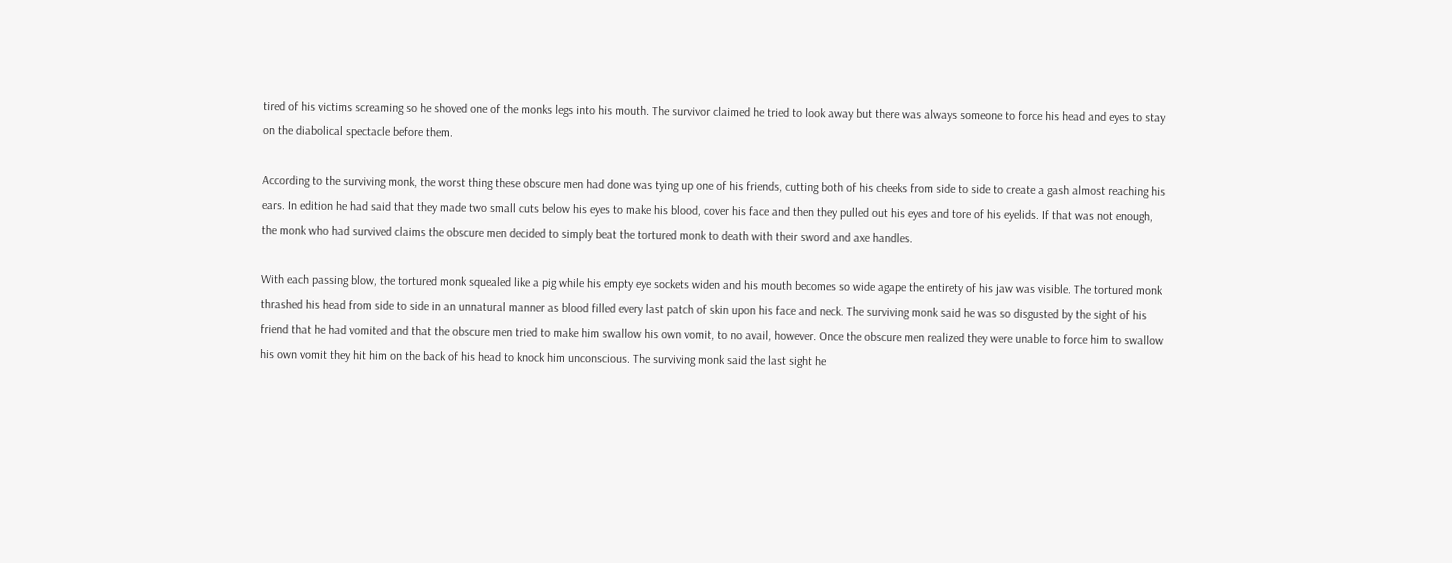tired of his victims screaming so he shoved one of the monks legs into his mouth. The survivor claimed he tried to look away but there was always someone to force his head and eyes to stay on the diabolical spectacle before them.

According to the surviving monk, the worst thing these obscure men had done was tying up one of his friends, cutting both of his cheeks from side to side to create a gash almost reaching his ears. In edition he had said that they made two small cuts below his eyes to make his blood, cover his face and then they pulled out his eyes and tore of his eyelids. If that was not enough, the monk who had survived claims the obscure men decided to simply beat the tortured monk to death with their sword and axe handles.

With each passing blow, the tortured monk squealed like a pig while his empty eye sockets widen and his mouth becomes so wide agape the entirety of his jaw was visible. The tortured monk thrashed his head from side to side in an unnatural manner as blood filled every last patch of skin upon his face and neck. The surviving monk said he was so disgusted by the sight of his friend that he had vomited and that the obscure men tried to make him swallow his own vomit, to no avail, however. Once the obscure men realized they were unable to force him to swallow his own vomit they hit him on the back of his head to knock him unconscious. The surviving monk said the last sight he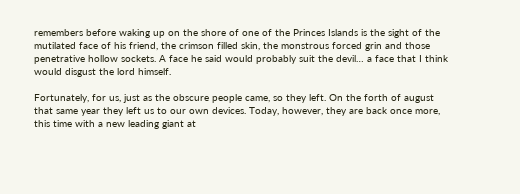remembers before waking up on the shore of one of the Princes Islands is the sight of the mutilated face of his friend, the crimson filled skin, the monstrous forced grin and those penetrative hollow sockets. A face he said would probably suit the devil… a face that I think would disgust the lord himself.

Fortunately, for us, just as the obscure people came, so they left. On the forth of august that same year they left us to our own devices. Today, however, they are back once more, this time with a new leading giant at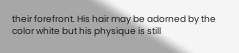their forefront. His hair may be adorned by the color white but his physique is still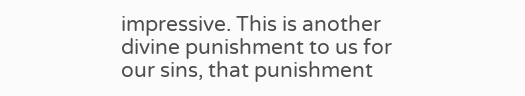impressive. This is another divine punishment to us for our sins, that punishment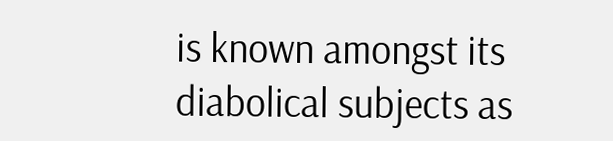is known amongst its diabolical subjects as